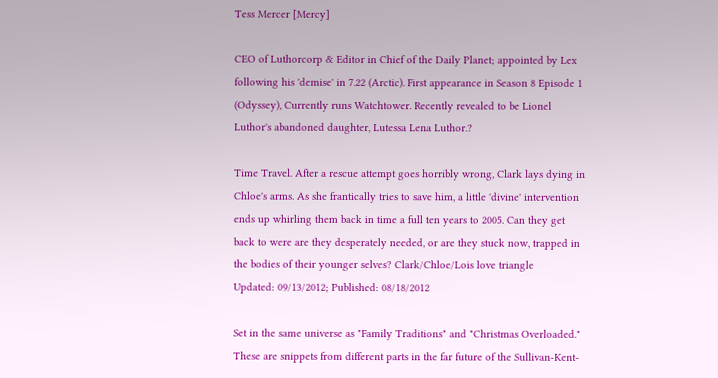Tess Mercer [Mercy]

CEO of Luthorcorp & Editor in Chief of the Daily Planet; appointed by Lex following his 'demise' in 7.22 (Arctic). First appearance in Season 8 Episode 1 (Odyssey), Currently runs Watchtower. Recently revealed to be Lionel Luthor's abandoned daughter, Lutessa Lena Luthor.?

Time Travel. After a rescue attempt goes horribly wrong, Clark lays dying in Chloe's arms. As she frantically tries to save him, a little 'divine' intervention ends up whirling them back in time a full ten years to 2005. Can they get back to were are they desperately needed, or are they stuck now, trapped in the bodies of their younger selves? Clark/Chloe/Lois love triangle
Updated: 09/13/2012; Published: 08/18/2012

Set in the same universe as "Family Traditions" and "Christmas Overloaded." These are snippets from different parts in the far future of the Sullivan-Kent-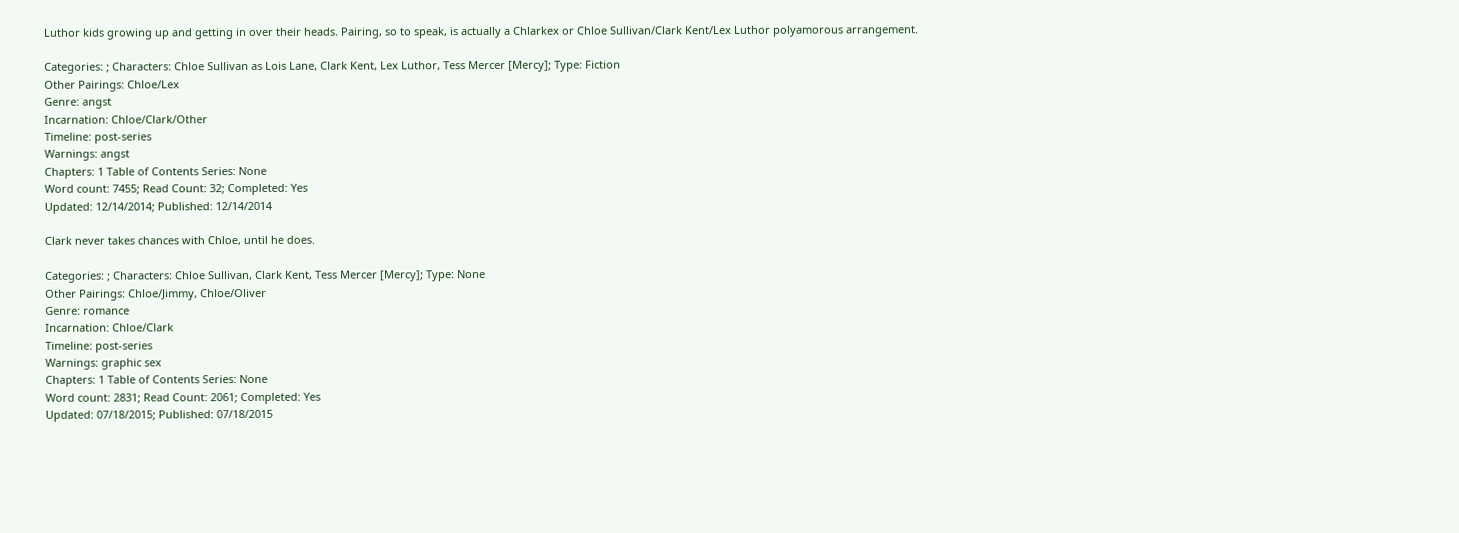Luthor kids growing up and getting in over their heads. Pairing, so to speak, is actually a Chlarkex or Chloe Sullivan/Clark Kent/Lex Luthor polyamorous arrangement.

Categories: ; Characters: Chloe Sullivan as Lois Lane, Clark Kent, Lex Luthor, Tess Mercer [Mercy]; Type: Fiction
Other Pairings: Chloe/Lex
Genre: angst
Incarnation: Chloe/Clark/Other
Timeline: post-series
Warnings: angst
Chapters: 1 Table of Contents Series: None
Word count: 7455; Read Count: 32; Completed: Yes
Updated: 12/14/2014; Published: 12/14/2014

Clark never takes chances with Chloe, until he does.

Categories: ; Characters: Chloe Sullivan, Clark Kent, Tess Mercer [Mercy]; Type: None
Other Pairings: Chloe/Jimmy, Chloe/Oliver
Genre: romance
Incarnation: Chloe/Clark
Timeline: post-series
Warnings: graphic sex
Chapters: 1 Table of Contents Series: None
Word count: 2831; Read Count: 2061; Completed: Yes
Updated: 07/18/2015; Published: 07/18/2015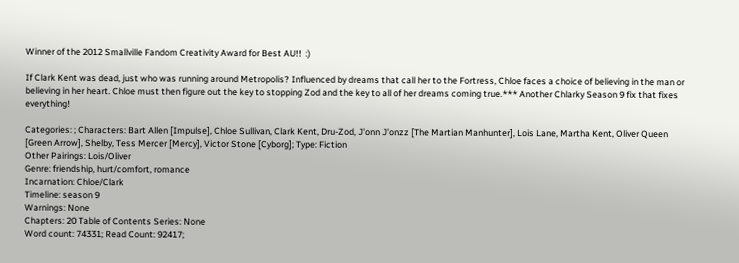Winner of the 2012 Smallville Fandom Creativity Award for Best AU!!  :)

If Clark Kent was dead, just who was running around Metropolis? Influenced by dreams that call her to the Fortress, Chloe faces a choice of believing in the man or believing in her heart. Chloe must then figure out the key to stopping Zod and the key to all of her dreams coming true.*** Another Chlarky Season 9 fix that fixes everything!

Categories: ; Characters: Bart Allen [Impulse], Chloe Sullivan, Clark Kent, Dru-Zod, J'onn J'onzz [The Martian Manhunter], Lois Lane, Martha Kent, Oliver Queen [Green Arrow], Shelby, Tess Mercer [Mercy], Victor Stone [Cyborg]; Type: Fiction
Other Pairings: Lois/Oliver
Genre: friendship, hurt/comfort, romance
Incarnation: Chloe/Clark
Timeline: season 9
Warnings: None
Chapters: 20 Table of Contents Series: None
Word count: 74331; Read Count: 92417;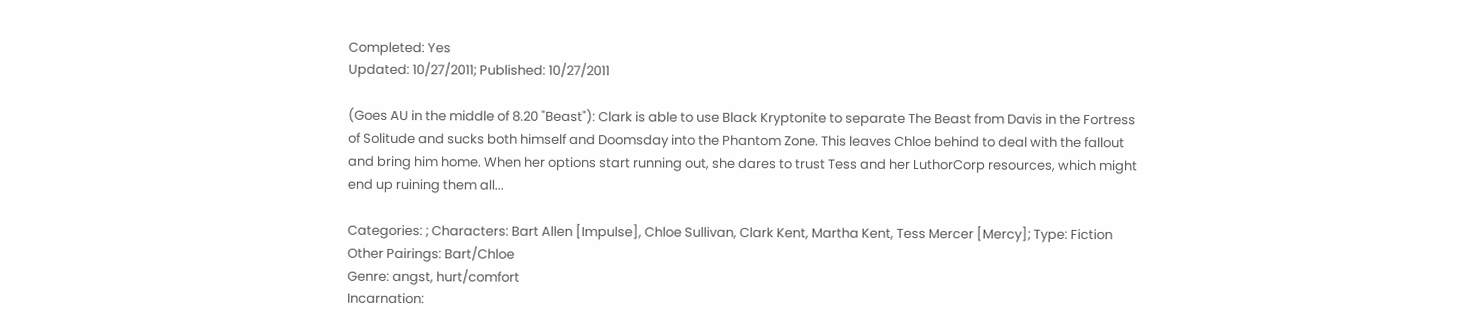Completed: Yes
Updated: 10/27/2011; Published: 10/27/2011

(Goes AU in the middle of 8.20 "Beast"): Clark is able to use Black Kryptonite to separate The Beast from Davis in the Fortress of Solitude and sucks both himself and Doomsday into the Phantom Zone. This leaves Chloe behind to deal with the fallout and bring him home. When her options start running out, she dares to trust Tess and her LuthorCorp resources, which might end up ruining them all...

Categories: ; Characters: Bart Allen [Impulse], Chloe Sullivan, Clark Kent, Martha Kent, Tess Mercer [Mercy]; Type: Fiction
Other Pairings: Bart/Chloe
Genre: angst, hurt/comfort
Incarnation: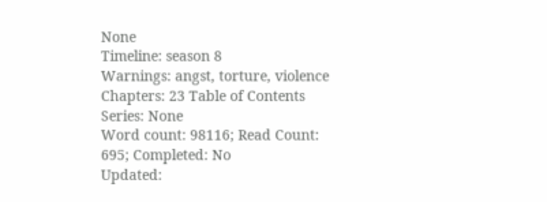None
Timeline: season 8
Warnings: angst, torture, violence
Chapters: 23 Table of Contents Series: None
Word count: 98116; Read Count: 695; Completed: No
Updated: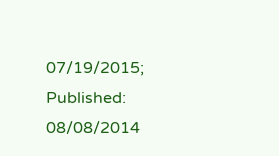07/19/2015; Published: 08/08/2014